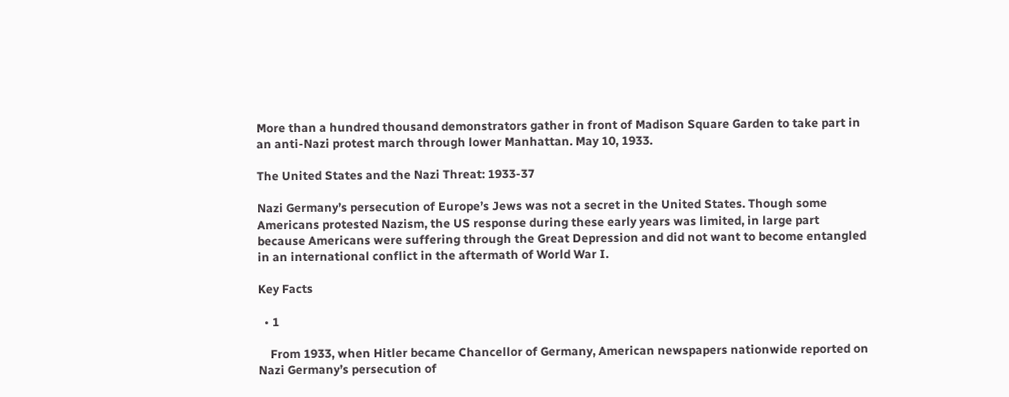More than a hundred thousand demonstrators gather in front of Madison Square Garden to take part in an anti-Nazi protest march through lower Manhattan. May 10, 1933.

The United States and the Nazi Threat: 1933-37

Nazi Germany’s persecution of Europe’s Jews was not a secret in the United States. Though some Americans protested Nazism, the US response during these early years was limited, in large part because Americans were suffering through the Great Depression and did not want to become entangled in an international conflict in the aftermath of World War I.

Key Facts

  • 1

    From 1933, when Hitler became Chancellor of Germany, American newspapers nationwide reported on Nazi Germany’s persecution of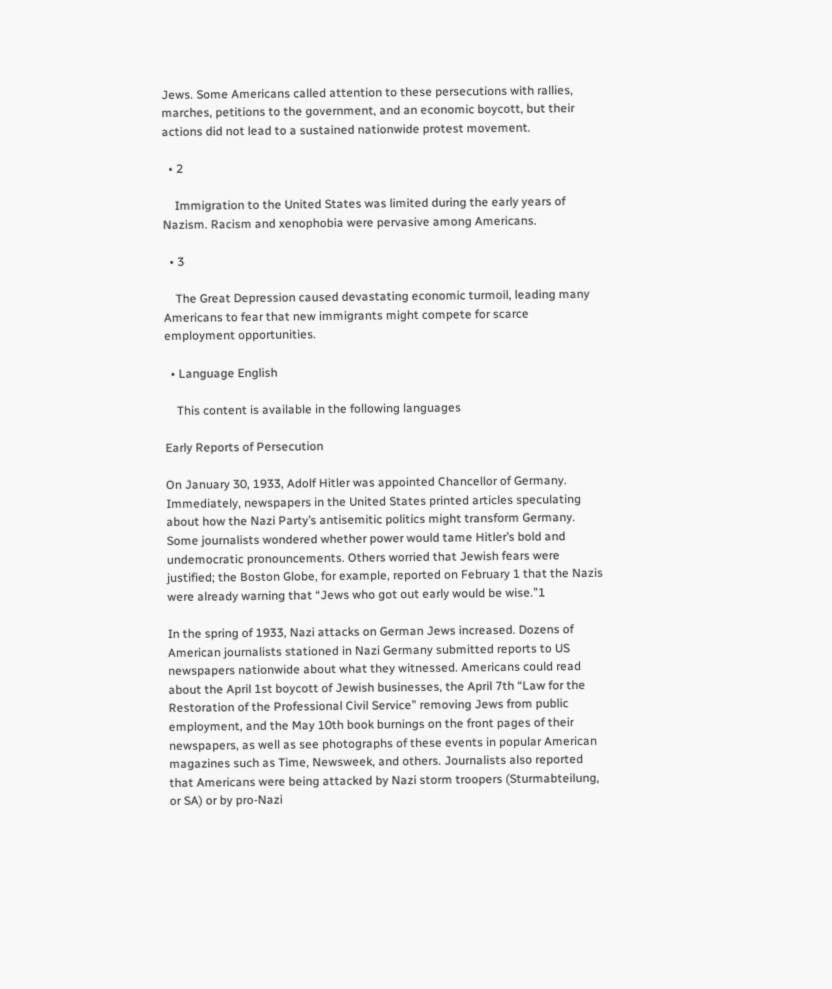Jews. Some Americans called attention to these persecutions with rallies, marches, petitions to the government, and an economic boycott, but their actions did not lead to a sustained nationwide protest movement.

  • 2

    Immigration to the United States was limited during the early years of Nazism. Racism and xenophobia were pervasive among Americans.

  • 3

    The Great Depression caused devastating economic turmoil, leading many Americans to fear that new immigrants might compete for scarce employment opportunities.

  • Language English

    This content is available in the following languages

Early Reports of Persecution

On January 30, 1933, Adolf Hitler was appointed Chancellor of Germany. Immediately, newspapers in the United States printed articles speculating about how the Nazi Party’s antisemitic politics might transform Germany. Some journalists wondered whether power would tame Hitler’s bold and undemocratic pronouncements. Others worried that Jewish fears were justified; the Boston Globe, for example, reported on February 1 that the Nazis were already warning that “Jews who got out early would be wise.”1

In the spring of 1933, Nazi attacks on German Jews increased. Dozens of American journalists stationed in Nazi Germany submitted reports to US newspapers nationwide about what they witnessed. Americans could read about the April 1st boycott of Jewish businesses, the April 7th “Law for the Restoration of the Professional Civil Service” removing Jews from public employment, and the May 10th book burnings on the front pages of their newspapers, as well as see photographs of these events in popular American magazines such as Time, Newsweek, and others. Journalists also reported that Americans were being attacked by Nazi storm troopers (Sturmabteilung, or SA) or by pro-Nazi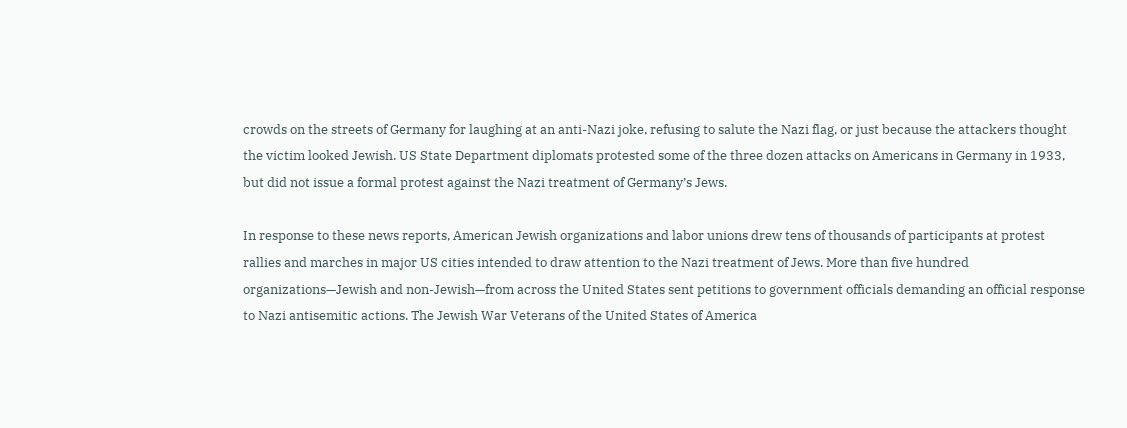crowds on the streets of Germany for laughing at an anti-Nazi joke, refusing to salute the Nazi flag, or just because the attackers thought the victim looked Jewish. US State Department diplomats protested some of the three dozen attacks on Americans in Germany in 1933, but did not issue a formal protest against the Nazi treatment of Germany’s Jews.

In response to these news reports, American Jewish organizations and labor unions drew tens of thousands of participants at protest rallies and marches in major US cities intended to draw attention to the Nazi treatment of Jews. More than five hundred organizations—Jewish and non-Jewish—from across the United States sent petitions to government officials demanding an official response to Nazi antisemitic actions. The Jewish War Veterans of the United States of America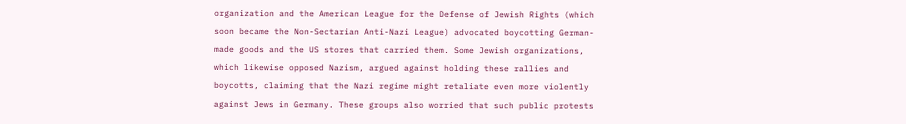organization and the American League for the Defense of Jewish Rights (which soon became the Non-Sectarian Anti-Nazi League) advocated boycotting German-made goods and the US stores that carried them. Some Jewish organizations, which likewise opposed Nazism, argued against holding these rallies and boycotts, claiming that the Nazi regime might retaliate even more violently against Jews in Germany. These groups also worried that such public protests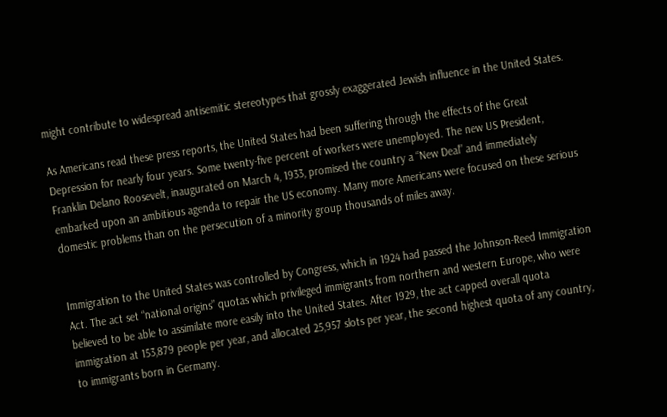might contribute to widespread antisemitic stereotypes that grossly exaggerated Jewish influence in the United States.

As Americans read these press reports, the United States had been suffering through the effects of the Great Depression for nearly four years. Some twenty-five percent of workers were unemployed. The new US President, Franklin Delano Roosevelt, inaugurated on March 4, 1933, promised the country a “New Deal” and immediately embarked upon an ambitious agenda to repair the US economy. Many more Americans were focused on these serious domestic problems than on the persecution of a minority group thousands of miles away.


Immigration to the United States was controlled by Congress, which in 1924 had passed the Johnson-Reed Immigration Act. The act set “national origins” quotas which privileged immigrants from northern and western Europe, who were believed to be able to assimilate more easily into the United States. After 1929, the act capped overall quota immigration at 153,879 people per year, and allocated 25,957 slots per year, the second highest quota of any country, to immigrants born in Germany.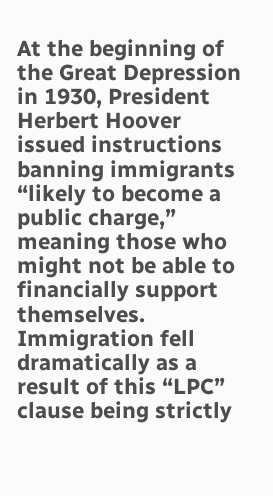At the beginning of the Great Depression in 1930, President Herbert Hoover issued instructions banning immigrants “likely to become a public charge,” meaning those who might not be able to financially support themselves. Immigration fell dramatically as a result of this “LPC” clause being strictly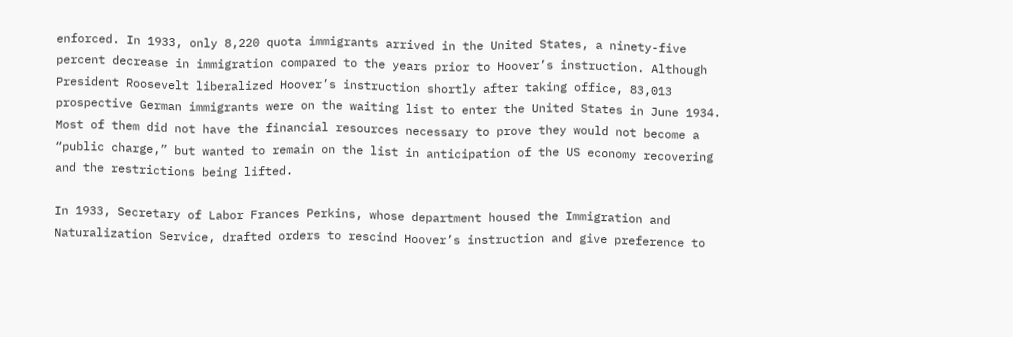enforced. In 1933, only 8,220 quota immigrants arrived in the United States, a ninety-five percent decrease in immigration compared to the years prior to Hoover’s instruction. Although President Roosevelt liberalized Hoover’s instruction shortly after taking office, 83,013 prospective German immigrants were on the waiting list to enter the United States in June 1934. Most of them did not have the financial resources necessary to prove they would not become a “public charge,” but wanted to remain on the list in anticipation of the US economy recovering and the restrictions being lifted.

In 1933, Secretary of Labor Frances Perkins, whose department housed the Immigration and Naturalization Service, drafted orders to rescind Hoover’s instruction and give preference to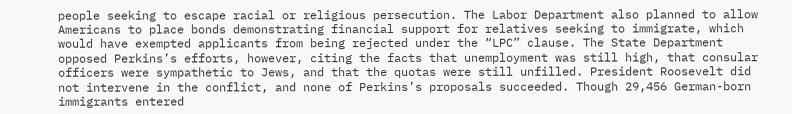people seeking to escape racial or religious persecution. The Labor Department also planned to allow Americans to place bonds demonstrating financial support for relatives seeking to immigrate, which would have exempted applicants from being rejected under the “LPC” clause. The State Department opposed Perkins’s efforts, however, citing the facts that unemployment was still high, that consular officers were sympathetic to Jews, and that the quotas were still unfilled. President Roosevelt did not intervene in the conflict, and none of Perkins’s proposals succeeded. Though 29,456 German-born immigrants entered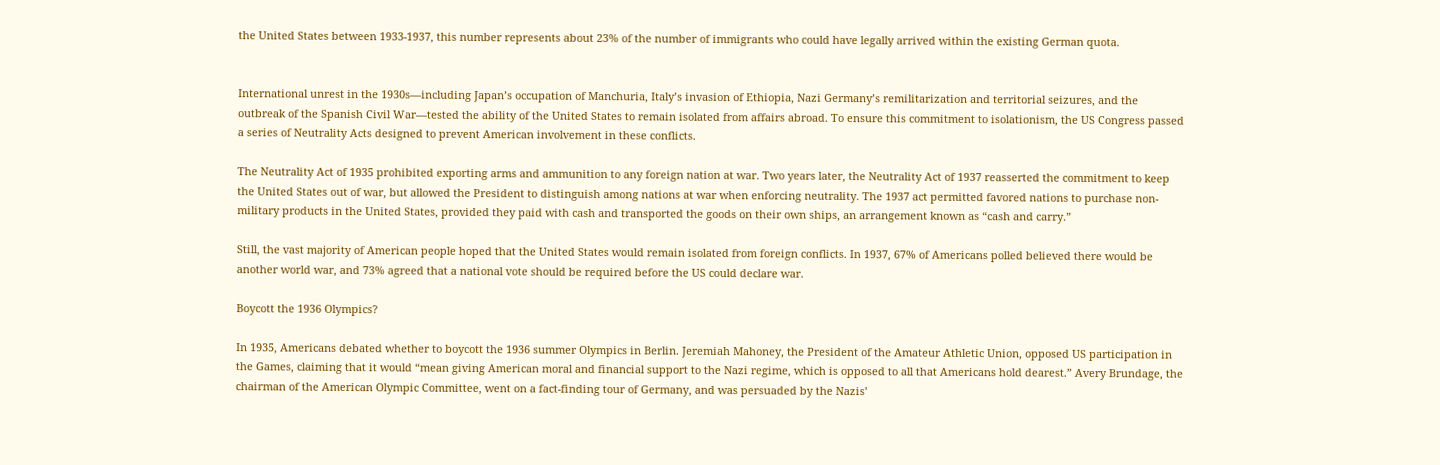the United States between 1933-1937, this number represents about 23% of the number of immigrants who could have legally arrived within the existing German quota.


International unrest in the 1930s—including Japan’s occupation of Manchuria, Italy’s invasion of Ethiopia, Nazi Germany’s remilitarization and territorial seizures, and the outbreak of the Spanish Civil War—tested the ability of the United States to remain isolated from affairs abroad. To ensure this commitment to isolationism, the US Congress passed a series of Neutrality Acts designed to prevent American involvement in these conflicts.

The Neutrality Act of 1935 prohibited exporting arms and ammunition to any foreign nation at war. Two years later, the Neutrality Act of 1937 reasserted the commitment to keep the United States out of war, but allowed the President to distinguish among nations at war when enforcing neutrality. The 1937 act permitted favored nations to purchase non-military products in the United States, provided they paid with cash and transported the goods on their own ships, an arrangement known as “cash and carry.”

Still, the vast majority of American people hoped that the United States would remain isolated from foreign conflicts. In 1937, 67% of Americans polled believed there would be another world war, and 73% agreed that a national vote should be required before the US could declare war.

Boycott the 1936 Olympics?

In 1935, Americans debated whether to boycott the 1936 summer Olympics in Berlin. Jeremiah Mahoney, the President of the Amateur Athletic Union, opposed US participation in the Games, claiming that it would “mean giving American moral and financial support to the Nazi regime, which is opposed to all that Americans hold dearest.” Avery Brundage, the chairman of the American Olympic Committee, went on a fact-finding tour of Germany, and was persuaded by the Nazis’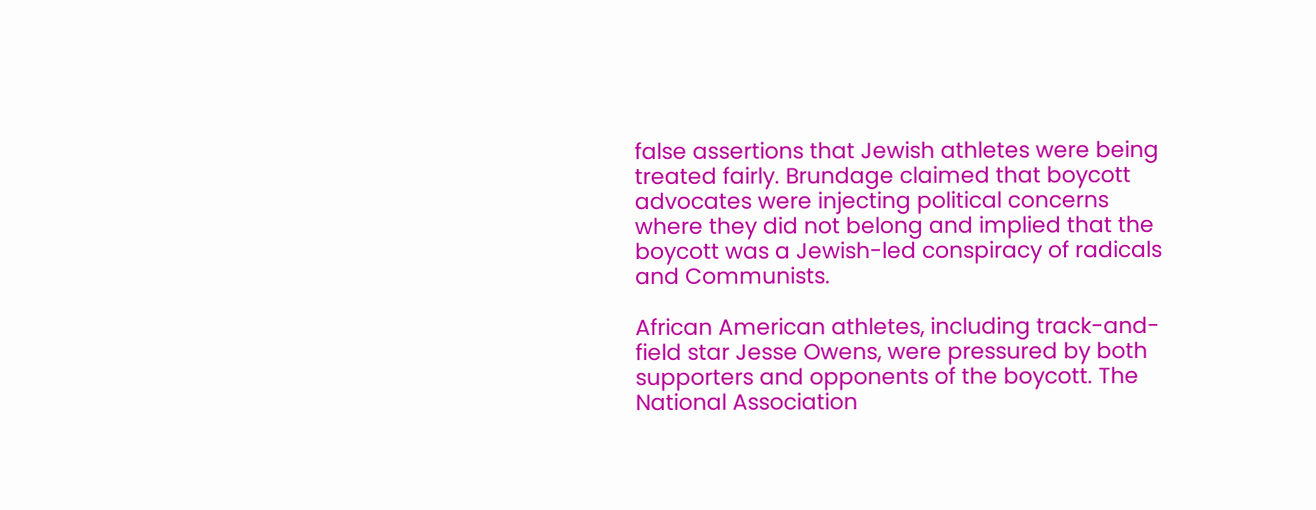false assertions that Jewish athletes were being treated fairly. Brundage claimed that boycott advocates were injecting political concerns where they did not belong and implied that the boycott was a Jewish-led conspiracy of radicals and Communists.

African American athletes, including track-and-field star Jesse Owens, were pressured by both supporters and opponents of the boycott. The National Association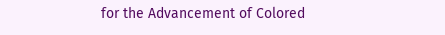for the Advancement of Colored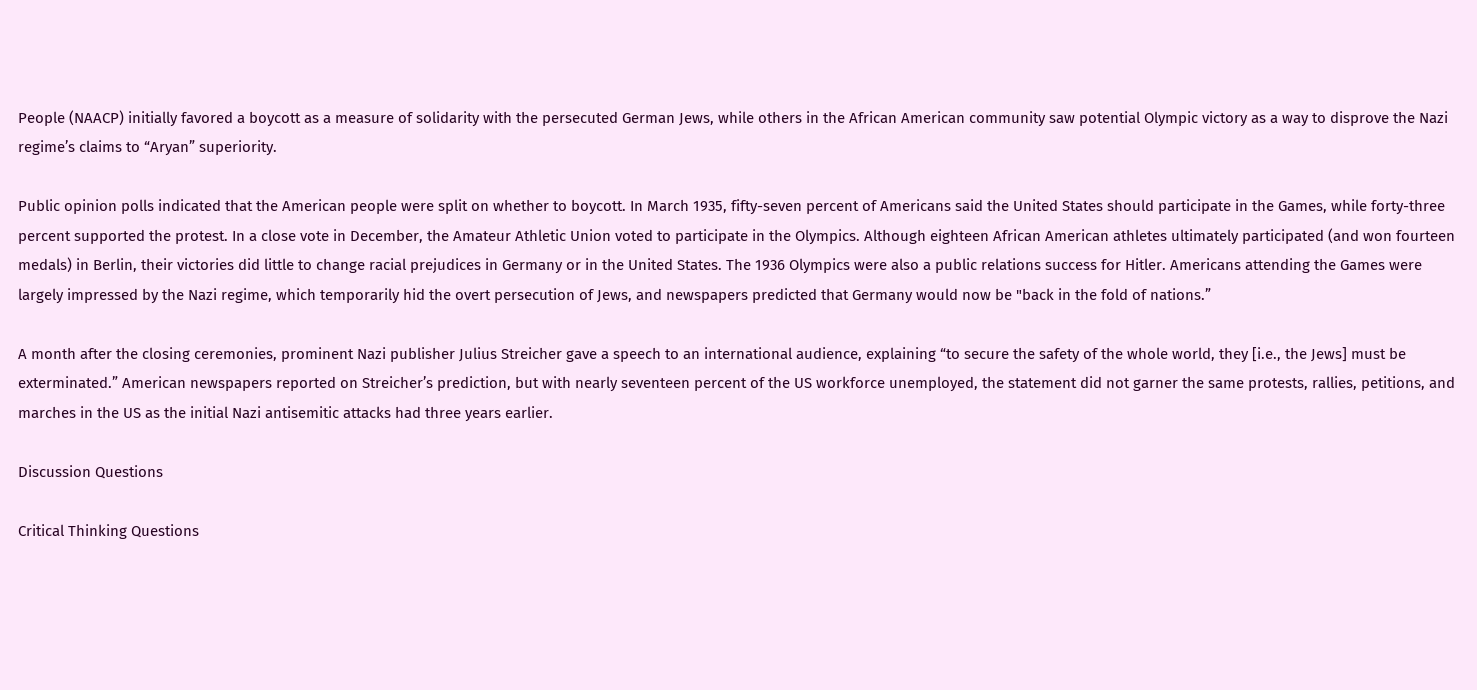People (NAACP) initially favored a boycott as a measure of solidarity with the persecuted German Jews, while others in the African American community saw potential Olympic victory as a way to disprove the Nazi regime’s claims to “Aryan” superiority.

Public opinion polls indicated that the American people were split on whether to boycott. In March 1935, fifty-seven percent of Americans said the United States should participate in the Games, while forty-three percent supported the protest. In a close vote in December, the Amateur Athletic Union voted to participate in the Olympics. Although eighteen African American athletes ultimately participated (and won fourteen medals) in Berlin, their victories did little to change racial prejudices in Germany or in the United States. The 1936 Olympics were also a public relations success for Hitler. Americans attending the Games were largely impressed by the Nazi regime, which temporarily hid the overt persecution of Jews, and newspapers predicted that Germany would now be "back in the fold of nations.”

A month after the closing ceremonies, prominent Nazi publisher Julius Streicher gave a speech to an international audience, explaining “to secure the safety of the whole world, they [i.e., the Jews] must be exterminated.” American newspapers reported on Streicher’s prediction, but with nearly seventeen percent of the US workforce unemployed, the statement did not garner the same protests, rallies, petitions, and marches in the US as the initial Nazi antisemitic attacks had three years earlier.

Discussion Questions

Critical Thinking Questions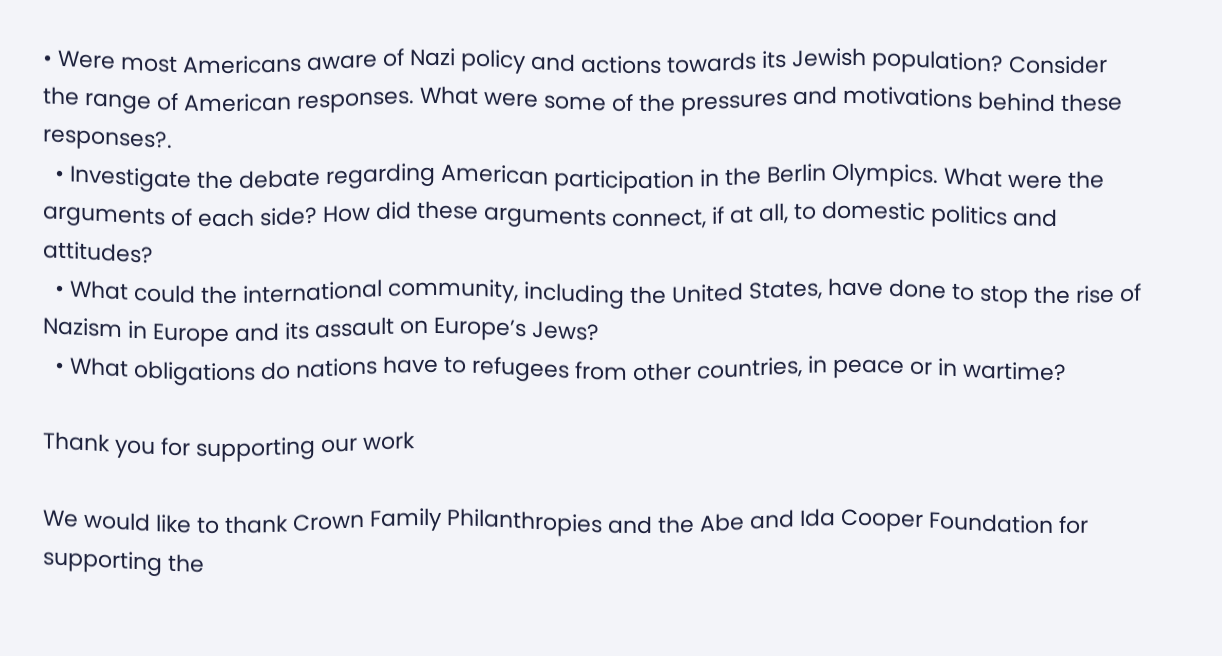• Were most Americans aware of Nazi policy and actions towards its Jewish population? Consider the range of American responses. What were some of the pressures and motivations behind these responses?.
  • Investigate the debate regarding American participation in the Berlin Olympics. What were the arguments of each side? How did these arguments connect, if at all, to domestic politics and attitudes?
  • What could the international community, including the United States, have done to stop the rise of Nazism in Europe and its assault on Europe’s Jews?
  • What obligations do nations have to refugees from other countries, in peace or in wartime?

Thank you for supporting our work

We would like to thank Crown Family Philanthropies and the Abe and Ida Cooper Foundation for supporting the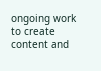ongoing work to create content and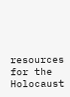resources for the Holocaust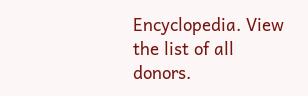Encyclopedia. View the list of all donors.